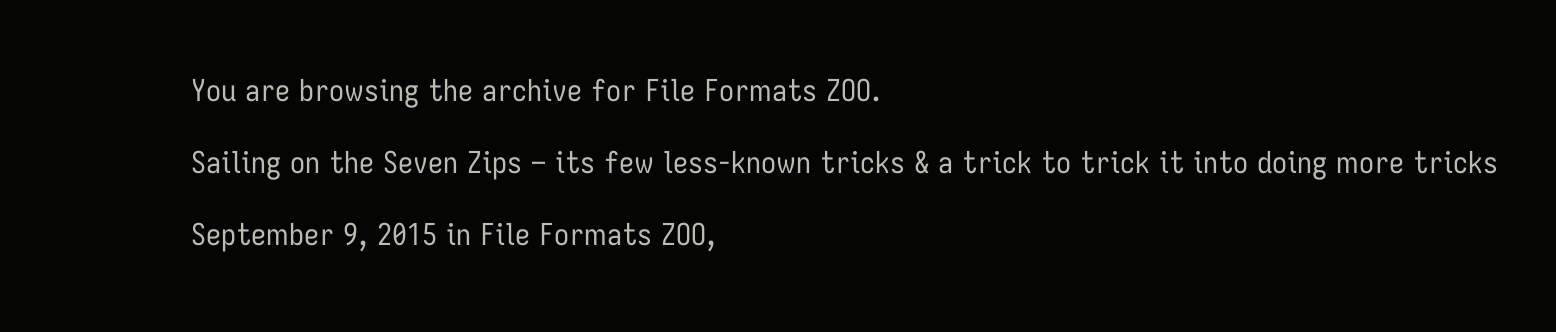You are browsing the archive for File Formats ZOO.

Sailing on the Seven Zips – its few less-known tricks & a trick to trick it into doing more tricks

September 9, 2015 in File Formats ZOO,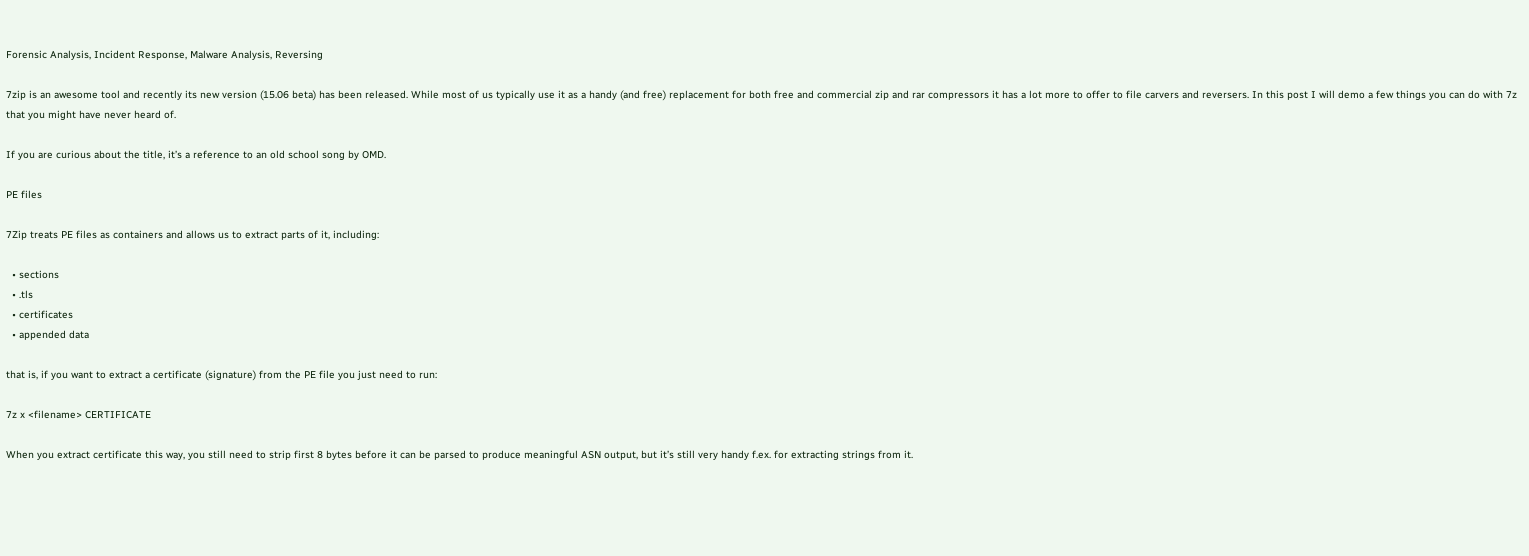Forensic Analysis, Incident Response, Malware Analysis, Reversing

7zip is an awesome tool and recently its new version (15.06 beta) has been released. While most of us typically use it as a handy (and free) replacement for both free and commercial zip and rar compressors it has a lot more to offer to file carvers and reversers. In this post I will demo a few things you can do with 7z that you might have never heard of.

If you are curious about the title, it’s a reference to an old school song by OMD.

PE files

7Zip treats PE files as containers and allows us to extract parts of it, including:

  • sections
  • .tls
  • certificates
  • appended data

that is, if you want to extract a certificate (signature) from the PE file you just need to run:

7z x <filename> CERTIFICATE

When you extract certificate this way, you still need to strip first 8 bytes before it can be parsed to produce meaningful ASN output, but it’s still very handy f.ex. for extracting strings from it.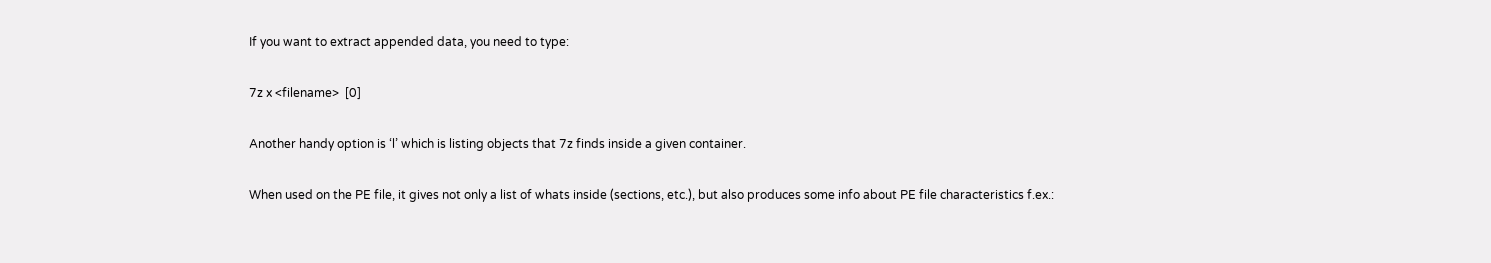If you want to extract appended data, you need to type:

7z x <filename>  [0]

Another handy option is ‘l’ which is listing objects that 7z finds inside a given container.

When used on the PE file, it gives not only a list of whats inside (sections, etc.), but also produces some info about PE file characteristics f.ex.: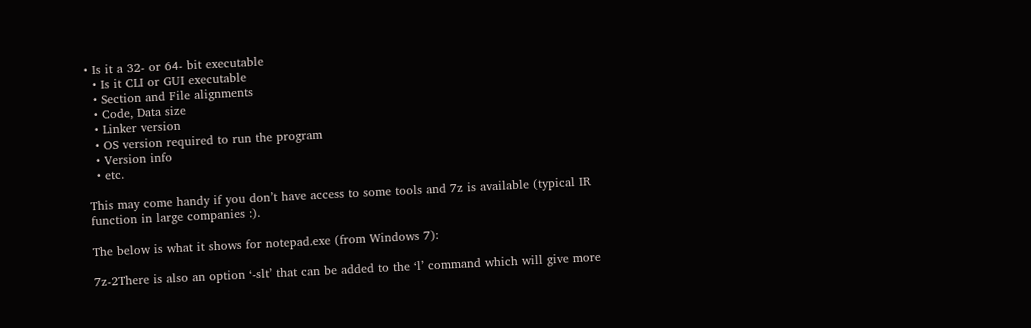• Is it a 32- or 64- bit executable
  • Is it CLI or GUI executable
  • Section and File alignments
  • Code, Data size
  • Linker version
  • OS version required to run the program
  • Version info
  • etc.

This may come handy if you don’t have access to some tools and 7z is available (typical IR function in large companies :).

The below is what it shows for notepad.exe (from Windows 7):

7z-2There is also an option ‘-slt’ that can be added to the ‘l’ command which will give more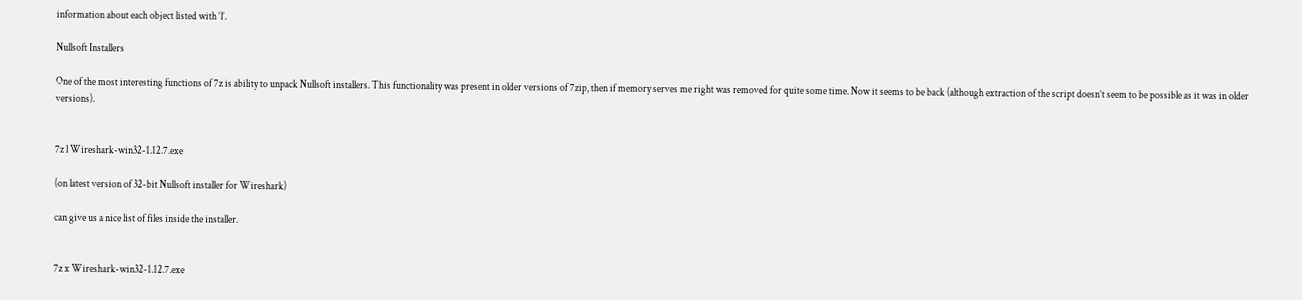information about each object listed with ‘l’.

Nullsoft Installers

One of the most interesting functions of 7z is ability to unpack Nullsoft installers. This functionality was present in older versions of 7zip, then if memory serves me right was removed for quite some time. Now it seems to be back (although extraction of the script doesn’t seem to be possible as it was in older versions).


7z l Wireshark-win32-1.12.7.exe

(on latest version of 32-bit Nullsoft installer for Wireshark)

can give us a nice list of files inside the installer.


7z x Wireshark-win32-1.12.7.exe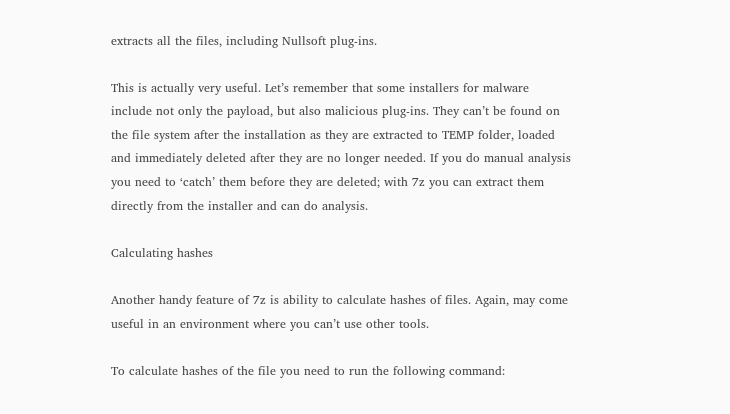extracts all the files, including Nullsoft plug-ins.

This is actually very useful. Let’s remember that some installers for malware include not only the payload, but also malicious plug-ins. They can’t be found on the file system after the installation as they are extracted to TEMP folder, loaded and immediately deleted after they are no longer needed. If you do manual analysis you need to ‘catch’ them before they are deleted; with 7z you can extract them directly from the installer and can do analysis.

Calculating hashes

Another handy feature of 7z is ability to calculate hashes of files. Again, may come useful in an environment where you can’t use other tools.

To calculate hashes of the file you need to run the following command: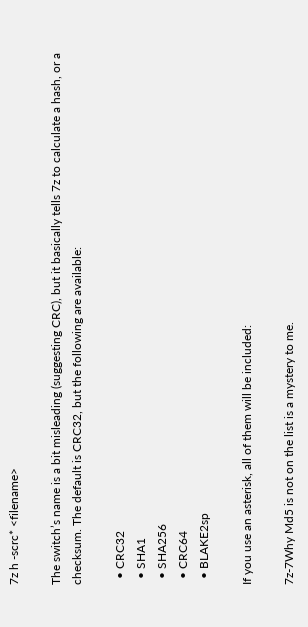7z h -scrc* <filename>

The switch’s name is a bit misleading (suggesting CRC), but it basically tells 7z to calculate a hash, or a checksum. The default is CRC32, but the following are available:

  • CRC32
  • SHA1
  • SHA256
  • CRC64
  • BLAKE2sp

If you use an asterisk, all of them will be included:

7z-7Why Md5 is not on the list is a mystery to me.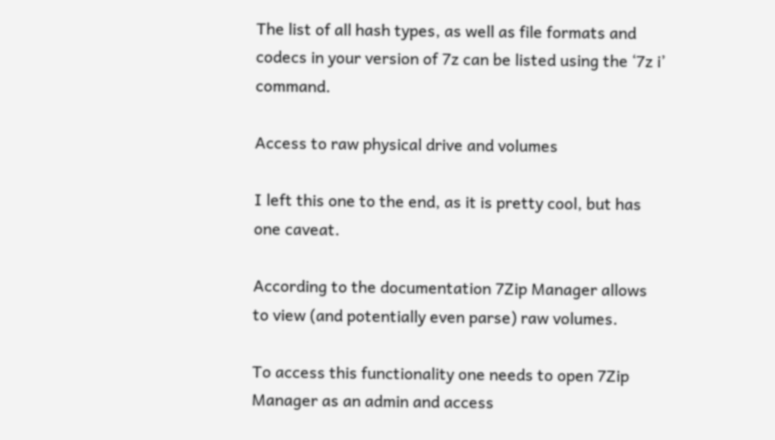The list of all hash types, as well as file formats and codecs in your version of 7z can be listed using the ‘7z i’ command.

Access to raw physical drive and volumes

I left this one to the end, as it is pretty cool, but has one caveat.

According to the documentation 7Zip Manager allows to view (and potentially even parse) raw volumes.

To access this functionality one needs to open 7Zip Manager as an admin and access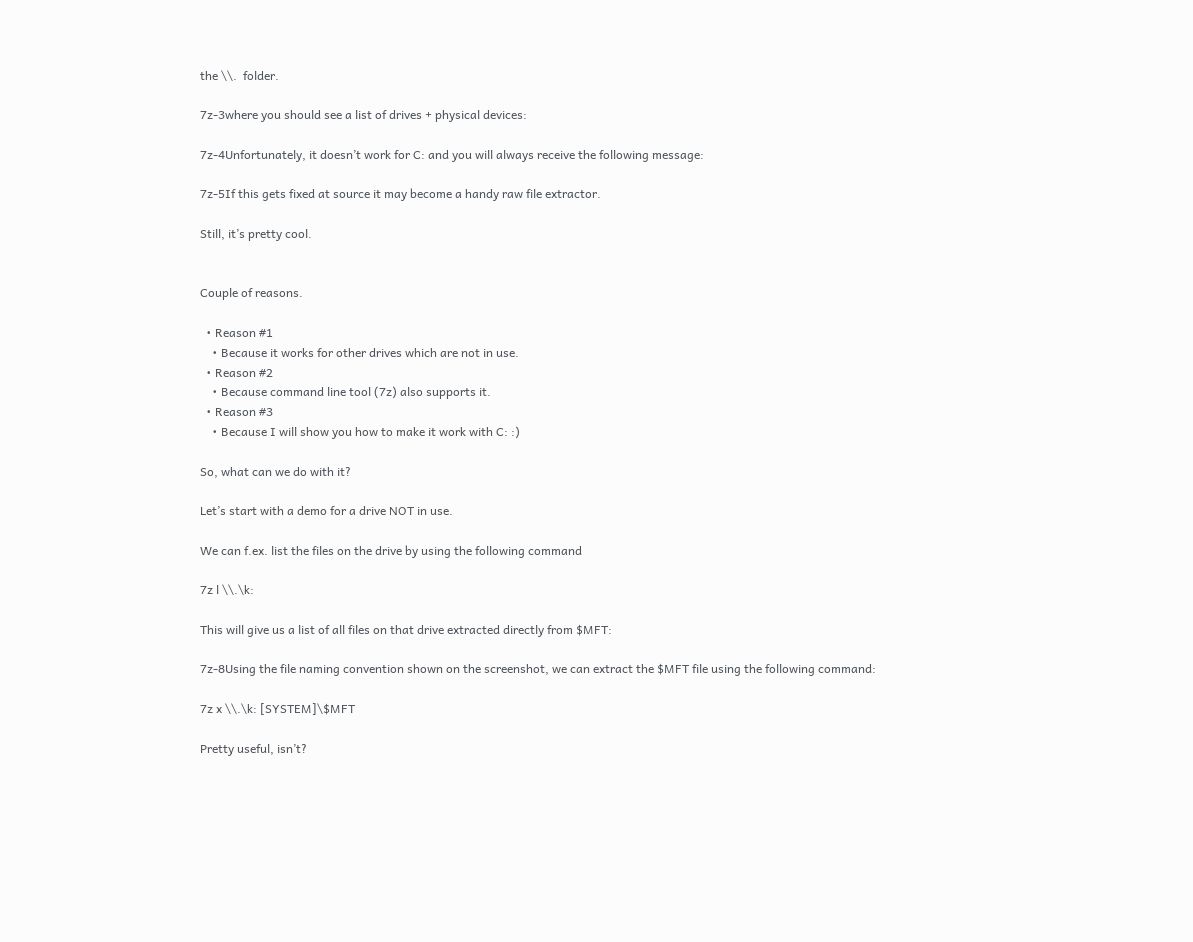the \\.  folder.

7z-3where you should see a list of drives + physical devices:

7z-4Unfortunately, it doesn’t work for C: and you will always receive the following message:

7z-5If this gets fixed at source it may become a handy raw file extractor.

Still, it’s pretty cool.


Couple of reasons.

  • Reason #1
    • Because it works for other drives which are not in use.
  • Reason #2
    • Because command line tool (7z) also supports it.
  • Reason #3
    • Because I will show you how to make it work with C: :)

So, what can we do with it?

Let’s start with a demo for a drive NOT in use.

We can f.ex. list the files on the drive by using the following command

7z l \\.\k:

This will give us a list of all files on that drive extracted directly from $MFT:

7z-8Using the file naming convention shown on the screenshot, we can extract the $MFT file using the following command:

7z x \\.\k: [SYSTEM]\$MFT

Pretty useful, isn’t?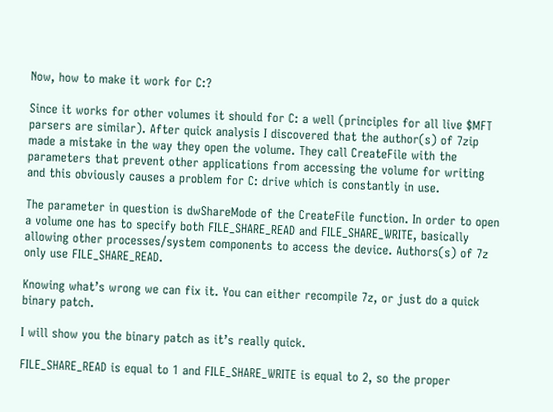Now, how to make it work for C:?

Since it works for other volumes it should for C: a well (principles for all live $MFT parsers are similar). After quick analysis I discovered that the author(s) of 7zip made a mistake in the way they open the volume. They call CreateFile with the parameters that prevent other applications from accessing the volume for writing and this obviously causes a problem for C: drive which is constantly in use.

The parameter in question is dwShareMode of the CreateFile function. In order to open a volume one has to specify both FILE_SHARE_READ and FILE_SHARE_WRITE, basically allowing other processes/system components to access the device. Authors(s) of 7z only use FILE_SHARE_READ.

Knowing what’s wrong we can fix it. You can either recompile 7z, or just do a quick binary patch.

I will show you the binary patch as it’s really quick.

FILE_SHARE_READ is equal to 1 and FILE_SHARE_WRITE is equal to 2, so the proper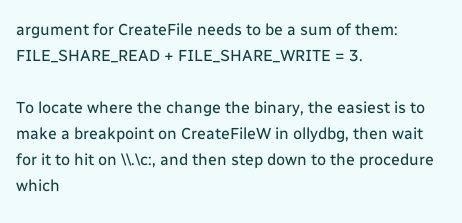argument for CreateFile needs to be a sum of them: FILE_SHARE_READ + FILE_SHARE_WRITE = 3.

To locate where the change the binary, the easiest is to make a breakpoint on CreateFileW in ollydbg, then wait for it to hit on \\.\c:, and then step down to the procedure which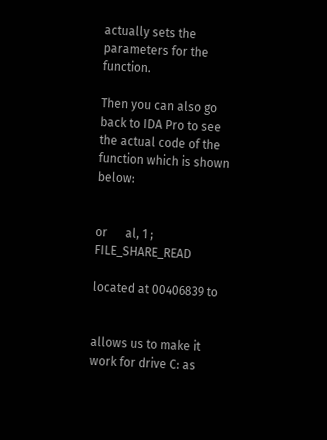actually sets the parameters for the function.

Then you can also go back to IDA Pro to see the actual code of the function which is shown below:


or      al, 1 ;  FILE_SHARE_READ

located at 00406839 to


allows us to make it work for drive C: as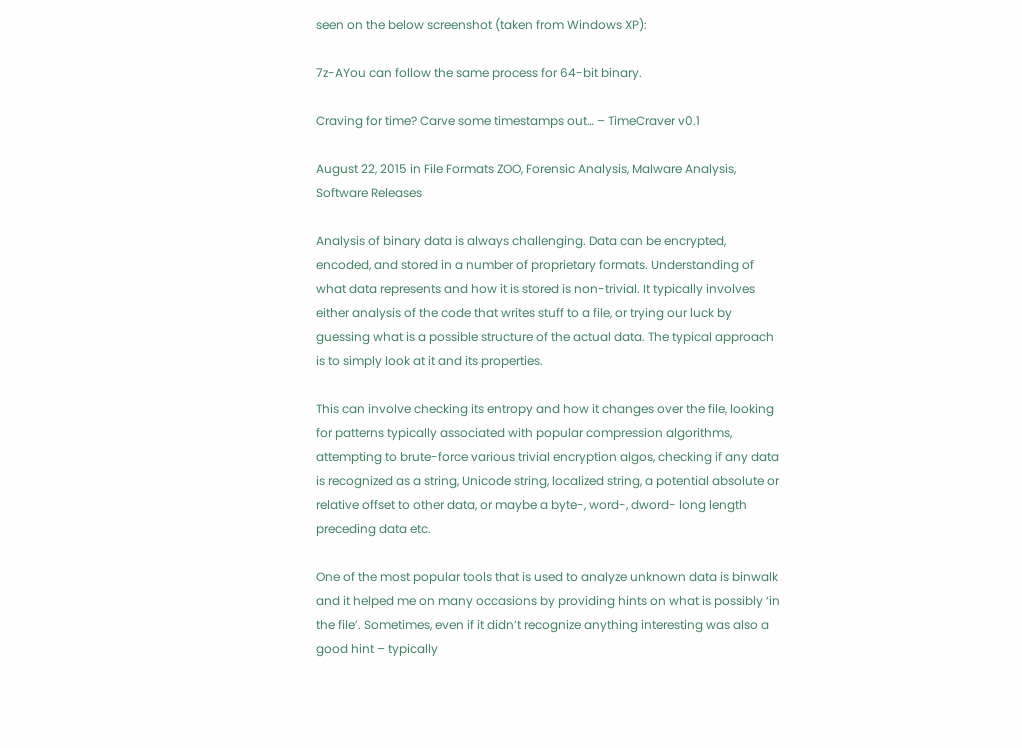seen on the below screenshot (taken from Windows XP):

7z-AYou can follow the same process for 64-bit binary.

Craving for time? Carve some timestamps out… – TimeCraver v0.1

August 22, 2015 in File Formats ZOO, Forensic Analysis, Malware Analysis, Software Releases

Analysis of binary data is always challenging. Data can be encrypted, encoded, and stored in a number of proprietary formats. Understanding of what data represents and how it is stored is non-trivial. It typically involves either analysis of the code that writes stuff to a file, or trying our luck by guessing what is a possible structure of the actual data. The typical approach is to simply look at it and its properties.

This can involve checking its entropy and how it changes over the file, looking for patterns typically associated with popular compression algorithms, attempting to brute-force various trivial encryption algos, checking if any data is recognized as a string, Unicode string, localized string, a potential absolute or relative offset to other data, or maybe a byte-, word-, dword- long length preceding data etc.

One of the most popular tools that is used to analyze unknown data is binwalk and it helped me on many occasions by providing hints on what is possibly ‘in the file’. Sometimes, even if it didn’t recognize anything interesting was also a good hint – typically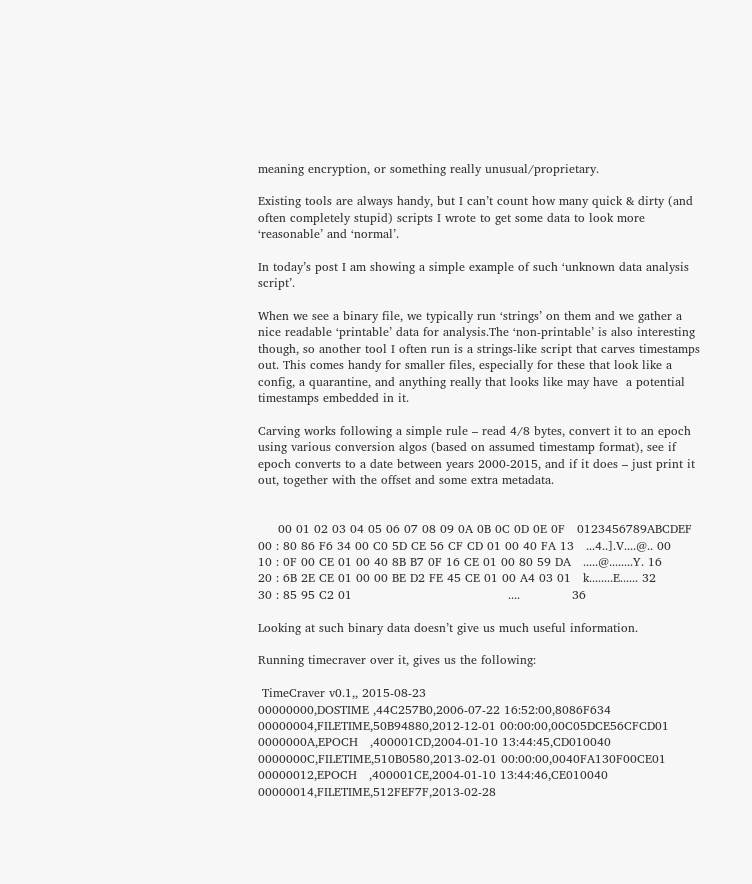meaning encryption, or something really unusual/proprietary.

Existing tools are always handy, but I can’t count how many quick & dirty (and often completely stupid) scripts I wrote to get some data to look more ‘reasonable’ and ‘normal’.

In today’s post I am showing a simple example of such ‘unknown data analysis script’.

When we see a binary file, we typically run ‘strings’ on them and we gather a nice readable ‘printable’ data for analysis.The ‘non-printable’ is also interesting though, so another tool I often run is a strings-like script that carves timestamps out. This comes handy for smaller files, especially for these that look like a config, a quarantine, and anything really that looks like may have  a potential timestamps embedded in it.

Carving works following a simple rule – read 4/8 bytes, convert it to an epoch using various conversion algos (based on assumed timestamp format), see if epoch converts to a date between years 2000-2015, and if it does – just print it out, together with the offset and some extra metadata.


     00 01 02 03 04 05 06 07 08 09 0A 0B 0C 0D 0E 0F   0123456789ABCDEF
00 : 80 86 F6 34 00 C0 5D CE 56 CF CD 01 00 40 FA 13   ...4..].V....@.. 00
10 : 0F 00 CE 01 00 40 8B B7 0F 16 CE 01 00 80 59 DA   .....@........Y. 16
20 : 6B 2E CE 01 00 00 BE D2 FE 45 CE 01 00 A4 03 01   k........E...... 32
30 : 85 95 C2 01                                       ....             36

Looking at such binary data doesn’t give us much useful information.

Running timecraver over it, gives us the following:

 TimeCraver v0.1,, 2015-08-23
00000000,DOSTIME ,44C257B0,2006-07-22 16:52:00,8086F634
00000004,FILETIME,50B94880,2012-12-01 00:00:00,00C05DCE56CFCD01
0000000A,EPOCH   ,400001CD,2004-01-10 13:44:45,CD010040
0000000C,FILETIME,510B0580,2013-02-01 00:00:00,0040FA130F00CE01
00000012,EPOCH   ,400001CE,2004-01-10 13:44:46,CE010040
00000014,FILETIME,512FEF7F,2013-02-28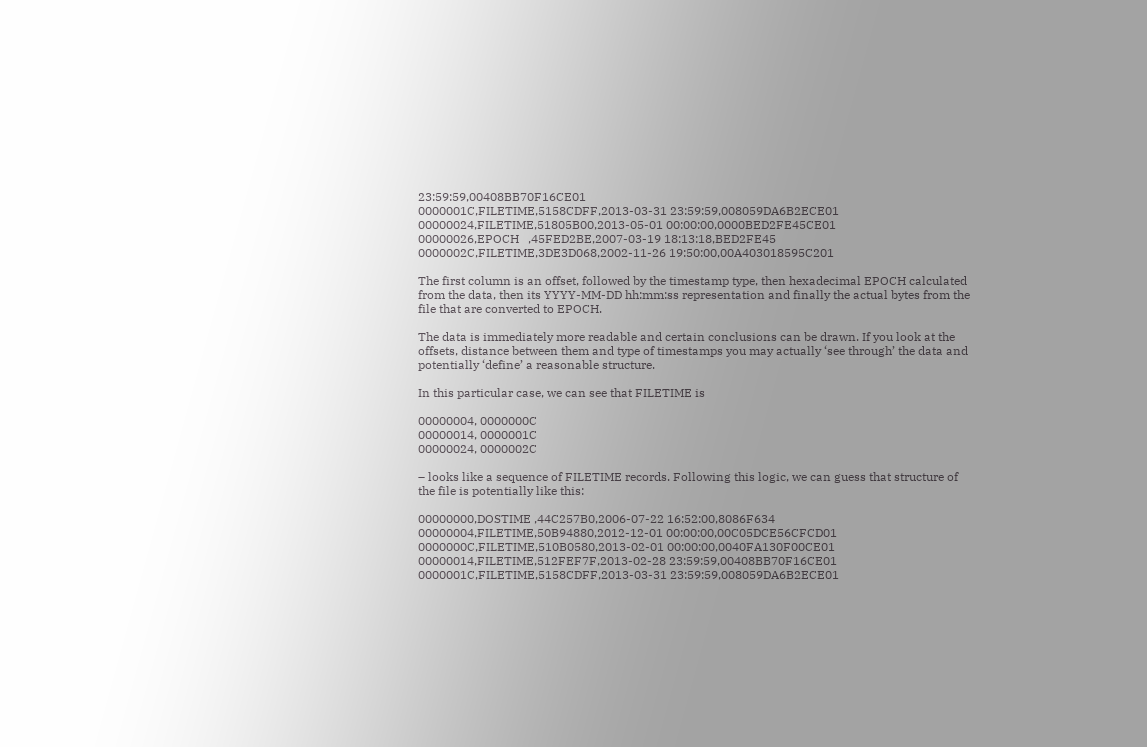23:59:59,00408BB70F16CE01
0000001C,FILETIME,5158CDFF,2013-03-31 23:59:59,008059DA6B2ECE01
00000024,FILETIME,51805B00,2013-05-01 00:00:00,0000BED2FE45CE01
00000026,EPOCH   ,45FED2BE,2007-03-19 18:13:18,BED2FE45
0000002C,FILETIME,3DE3D068,2002-11-26 19:50:00,00A403018595C201

The first column is an offset, followed by the timestamp type, then hexadecimal EPOCH calculated from the data, then its YYYY-MM-DD hh:mm:ss representation and finally the actual bytes from the file that are converted to EPOCH.

The data is immediately more readable and certain conclusions can be drawn. If you look at the offsets, distance between them and type of timestamps you may actually ‘see through’ the data and potentially ‘define’ a reasonable structure.

In this particular case, we can see that FILETIME is

00000004, 0000000C
00000014, 0000001C
00000024, 0000002C

– looks like a sequence of FILETIME records. Following this logic, we can guess that structure of the file is potentially like this:

00000000,DOSTIME ,44C257B0,2006-07-22 16:52:00,8086F634
00000004,FILETIME,50B94880,2012-12-01 00:00:00,00C05DCE56CFCD01
0000000C,FILETIME,510B0580,2013-02-01 00:00:00,0040FA130F00CE01
00000014,FILETIME,512FEF7F,2013-02-28 23:59:59,00408BB70F16CE01
0000001C,FILETIME,5158CDFF,2013-03-31 23:59:59,008059DA6B2ECE01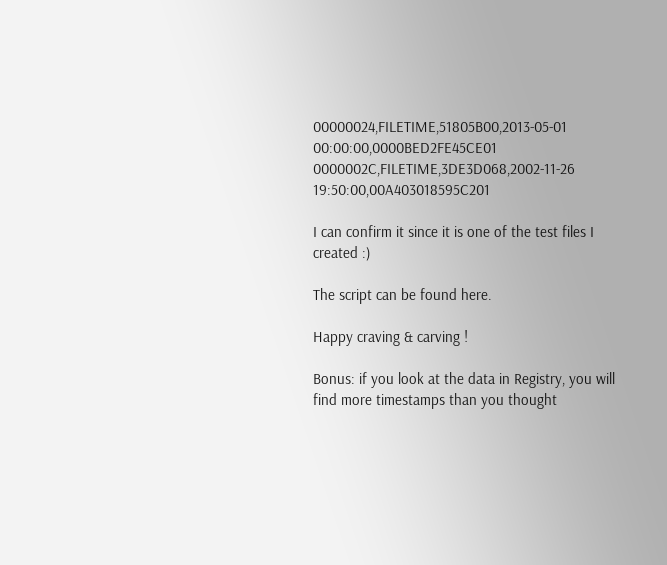00000024,FILETIME,51805B00,2013-05-01 00:00:00,0000BED2FE45CE01
0000002C,FILETIME,3DE3D068,2002-11-26 19:50:00,00A403018595C201

I can confirm it since it is one of the test files I created :)

The script can be found here.

Happy craving & carving !

Bonus: if you look at the data in Registry, you will find more timestamps than you thought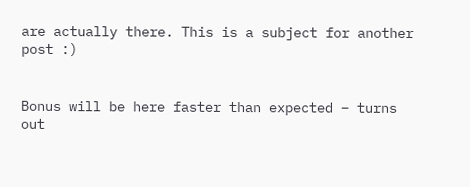are actually there. This is a subject for another post :)


Bonus will be here faster than expected – turns out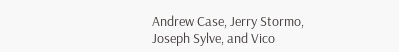Andrew Case, Jerry Stormo, Joseph Sylve, and Vico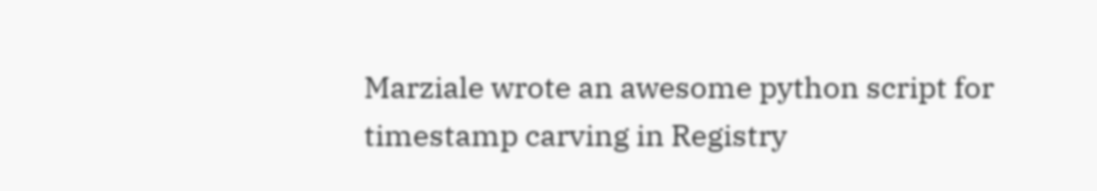Marziale wrote an awesome python script for timestamp carving in Registry